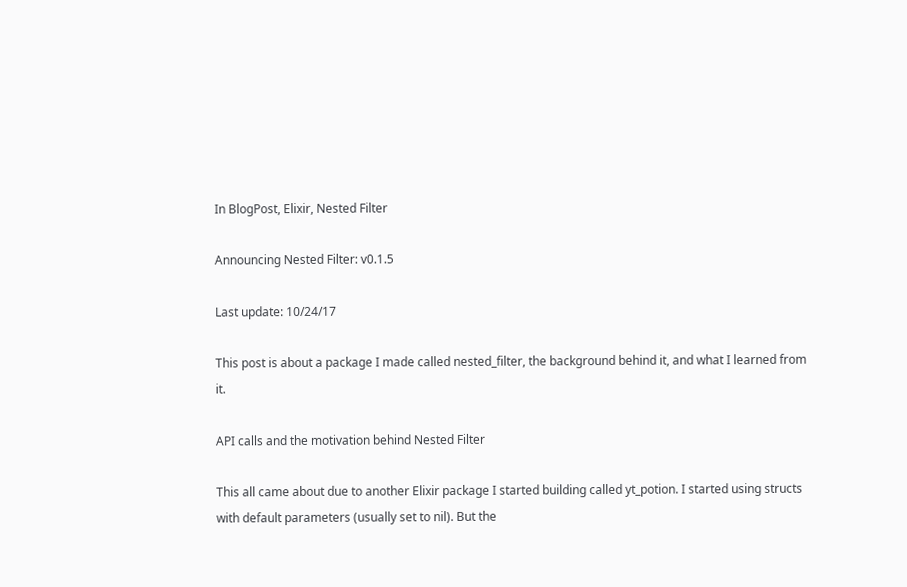In BlogPost, Elixir, Nested Filter

Announcing Nested Filter: v0.1.5

Last update: 10/24/17

This post is about a package I made called nested_filter, the background behind it, and what I learned from it.

API calls and the motivation behind Nested Filter

This all came about due to another Elixir package I started building called yt_potion. I started using structs with default parameters (usually set to nil). But the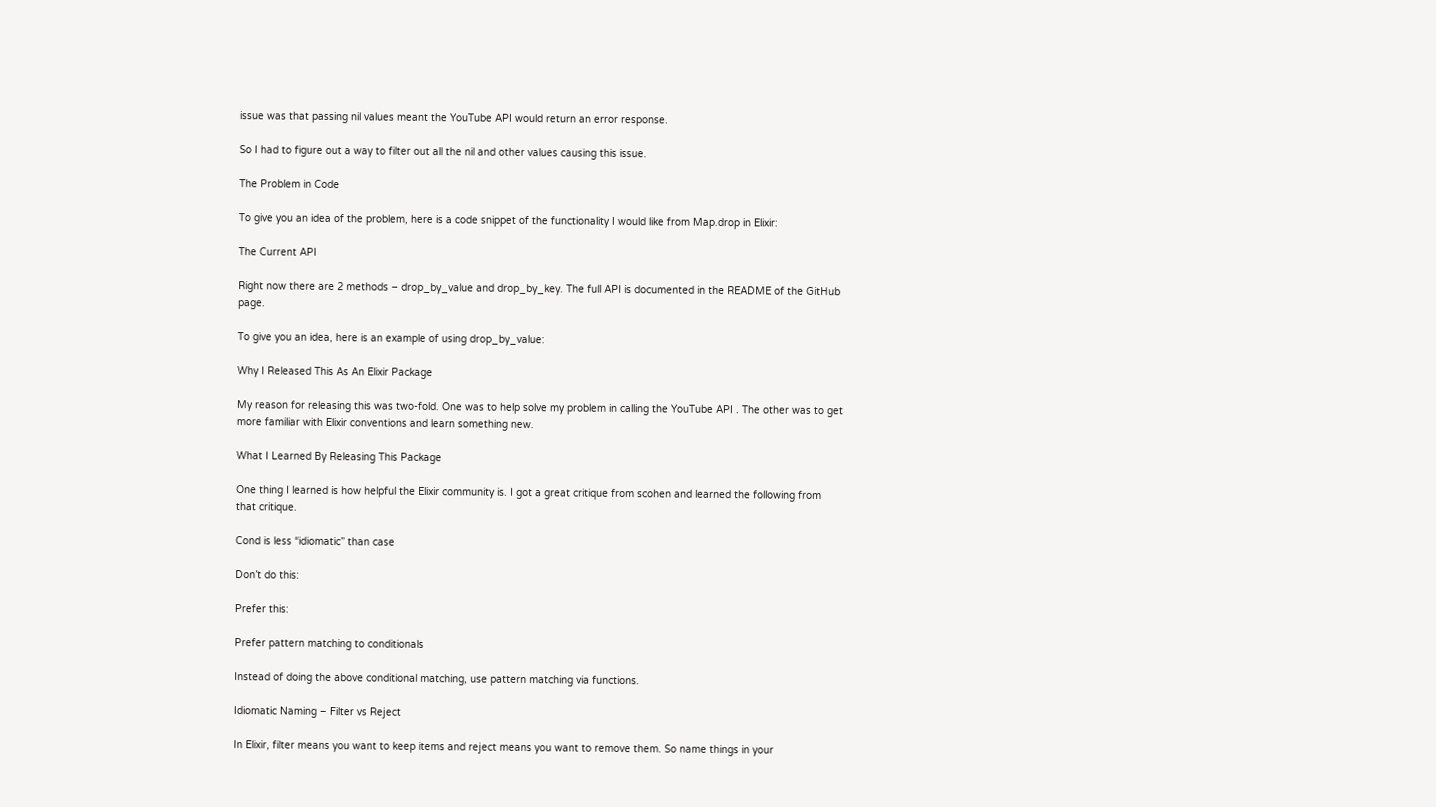issue was that passing nil values meant the YouTube API would return an error response.

So I had to figure out a way to filter out all the nil and other values causing this issue.

The Problem in Code

To give you an idea of the problem, here is a code snippet of the functionality I would like from Map.drop in Elixir:

The Current API

Right now there are 2 methods – drop_by_value and drop_by_key. The full API is documented in the README of the GitHub page.

To give you an idea, here is an example of using drop_by_value:

Why I Released This As An Elixir Package

My reason for releasing this was two-fold. One was to help solve my problem in calling the YouTube API . The other was to get more familiar with Elixir conventions and learn something new.

What I Learned By Releasing This Package

One thing I learned is how helpful the Elixir community is. I got a great critique from scohen and learned the following from that critique.

Cond is less “idiomatic” than case

Don’t do this:

Prefer this:

Prefer pattern matching to conditionals

Instead of doing the above conditional matching, use pattern matching via functions.

Idiomatic Naming – Filter vs Reject

In Elixir, filter means you want to keep items and reject means you want to remove them. So name things in your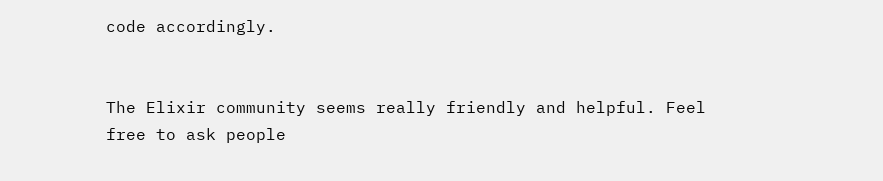code accordingly.


The Elixir community seems really friendly and helpful. Feel free to ask people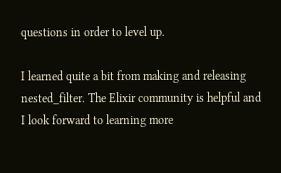questions in order to level up.

I learned quite a bit from making and releasing nested_filter. The Elixir community is helpful and I look forward to learning more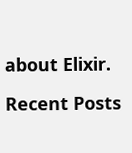about Elixir.

Recent Posts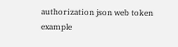authorization json web token example